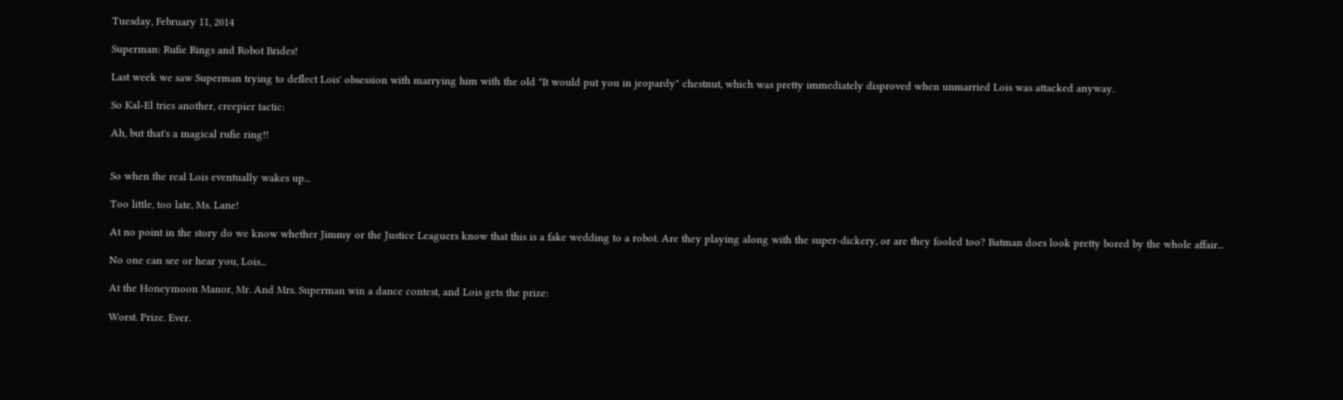Tuesday, February 11, 2014

Superman: Rufie Rings and Robot Brides!

Last week we saw Superman trying to deflect Lois' obsession with marrying him with the old "It would put you in jeopardy" chestnut, which was pretty immediately disproved when unmarried Lois was attacked anyway.

So Kal-El tries another, creepier tactic:

Ah, but that's a magical rufie ring!!


So when the real Lois eventually wakes up...

Too little, too late, Ms. Lane!

At no point in the story do we know whether Jimmy or the Justice Leaguers know that this is a fake wedding to a robot. Are they playing along with the super-dickery, or are they fooled too? Batman does look pretty bored by the whole affair...

No one can see or hear you, Lois...

At the Honeymoon Manor, Mr. And Mrs. Superman win a dance contest, and Lois gets the prize:

Worst. Prize. Ever.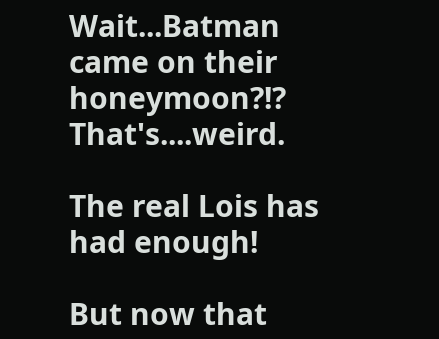Wait...Batman came on their honeymoon?!? That's....weird.

The real Lois has had enough!

But now that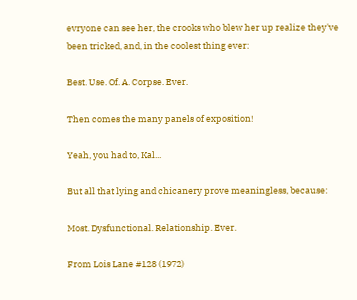evryone can see her, the crooks who blew her up realize they've been tricked, and, in the coolest thing ever:

Best. Use. Of. A. Corpse. Ever.

Then comes the many panels of exposition!

Yeah, you had to, Kal...

But all that lying and chicanery prove meaningless, because:

Most. Dysfunctional. Relationship. Ever.

From Lois Lane #128 (1972)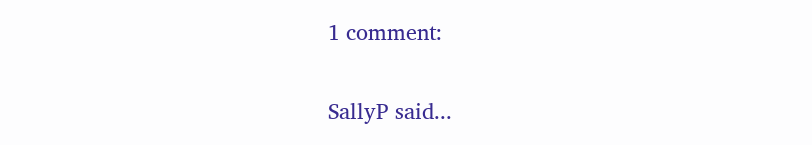1 comment:

SallyP said...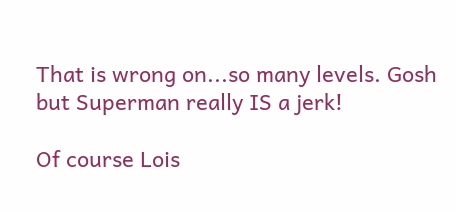That is wrong on...so many levels. Gosh but Superman really IS a jerk!

Of course Lois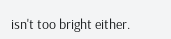isn't too bright either.